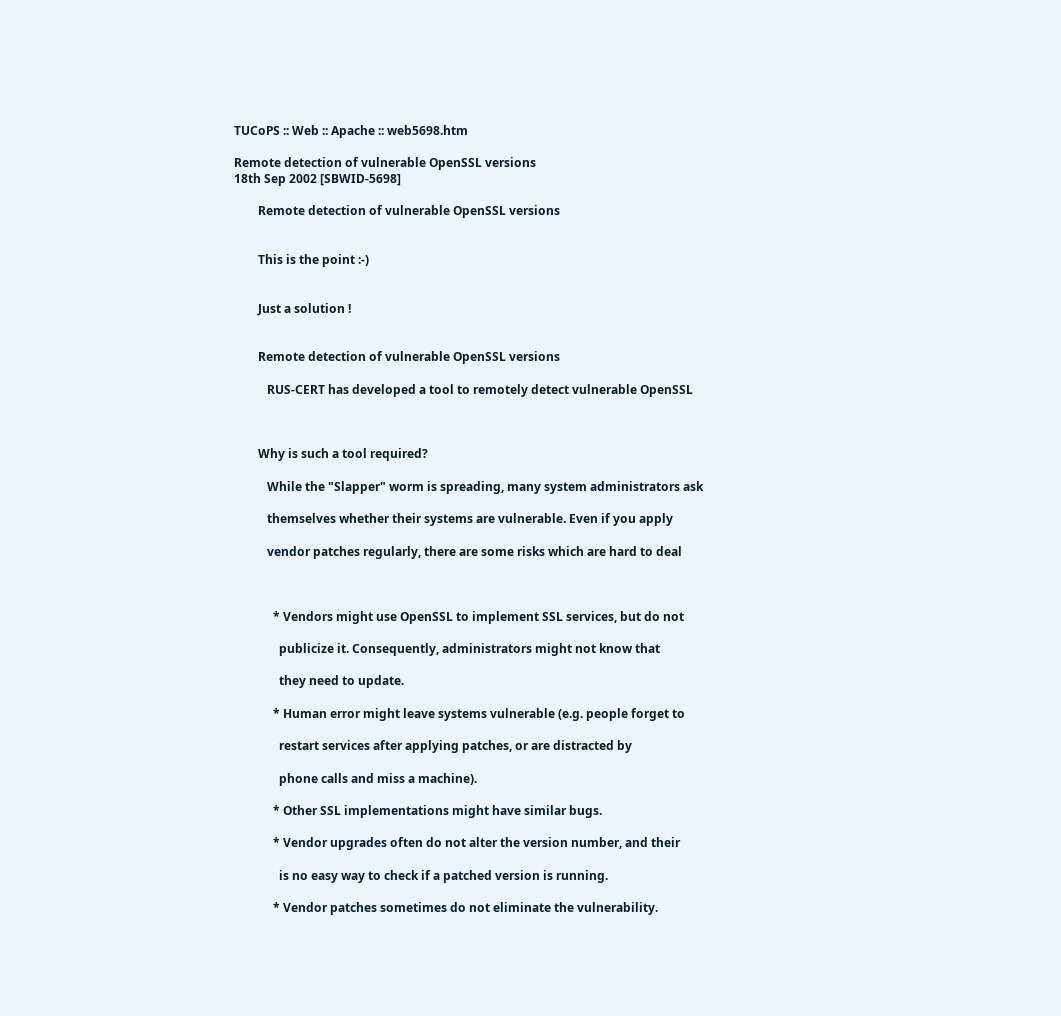TUCoPS :: Web :: Apache :: web5698.htm

Remote detection of vulnerable OpenSSL versions
18th Sep 2002 [SBWID-5698]

        Remote detection of vulnerable OpenSSL versions


        This is the point :-)


        Just a solution !


        Remote detection of vulnerable OpenSSL versions

           RUS-CERT has developed a tool to remotely detect vulnerable OpenSSL



        Why is such a tool required?

           While the "Slapper" worm is spreading, many system administrators ask

           themselves whether their systems are vulnerable. Even if you apply

           vendor patches regularly, there are some risks which are hard to deal



             * Vendors might use OpenSSL to implement SSL services, but do not

               publicize it. Consequently, administrators might not know that

               they need to update.

             * Human error might leave systems vulnerable (e.g. people forget to

               restart services after applying patches, or are distracted by

               phone calls and miss a machine).

             * Other SSL implementations might have similar bugs.

             * Vendor upgrades often do not alter the version number, and their

               is no easy way to check if a patched version is running.

             * Vendor patches sometimes do not eliminate the vulnerability.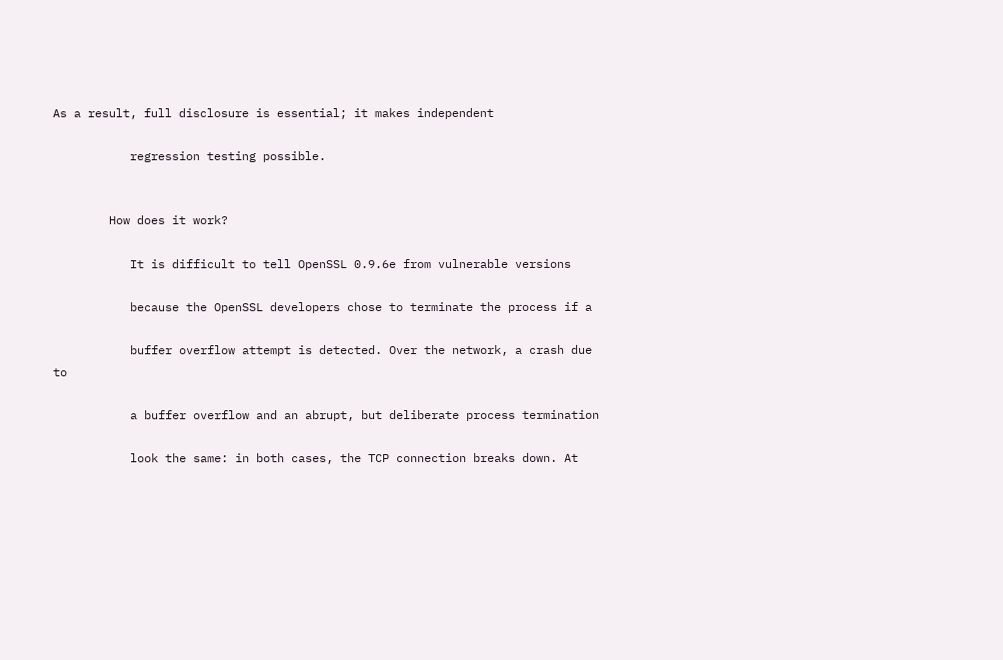As a result, full disclosure is essential; it makes independent

           regression testing possible.


        How does it work?

           It is difficult to tell OpenSSL 0.9.6e from vulnerable versions

           because the OpenSSL developers chose to terminate the process if a

           buffer overflow attempt is detected. Over the network, a crash due to

           a buffer overflow and an abrupt, but deliberate process termination

           look the same: in both cases, the TCP connection breaks down. At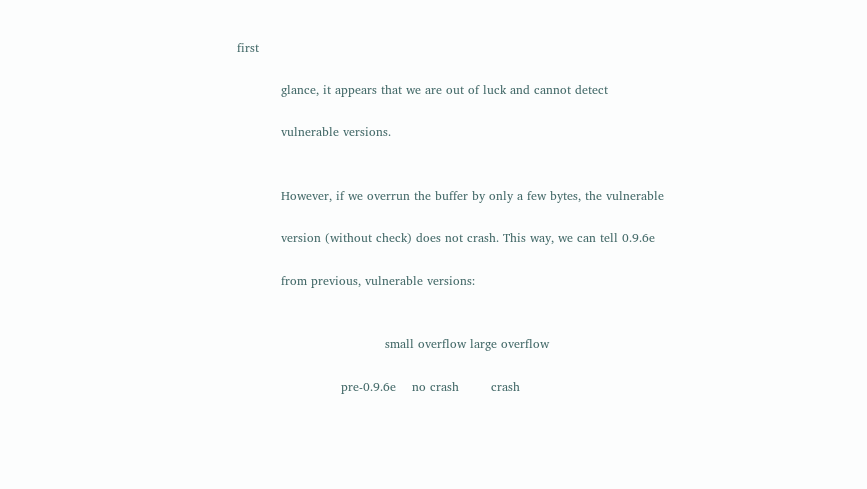first

           glance, it appears that we are out of luck and cannot detect

           vulnerable versions.


           However, if we overrun the buffer by only a few bytes, the vulnerable

           version (without check) does not crash. This way, we can tell 0.9.6e

           from previous, vulnerable versions:


                                     small overflow large overflow

                          pre-0.9.6e    no crash        crash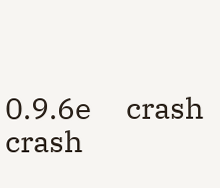0.9.6e     crash          crash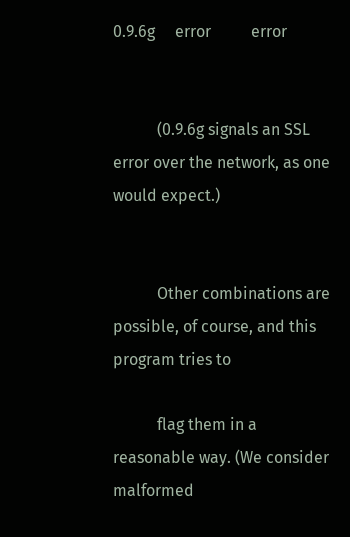0.9.6g     error          error


           (0.9.6g signals an SSL error over the network, as one would expect.)


           Other combinations are possible, of course, and this program tries to

           flag them in a reasonable way. (We consider malformed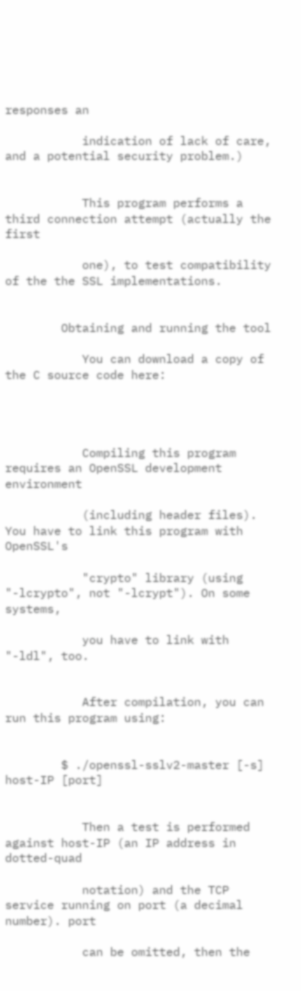responses an

           indication of lack of care, and a potential security problem.)


           This program performs a third connection attempt (actually the first

           one), to test compatibility of the the SSL implementations.


        Obtaining and running the tool

           You can download a copy of the C source code here:




           Compiling this program requires an OpenSSL development environment

           (including header files). You have to link this program with OpenSSL's

           "crypto" library (using "-lcrypto", not "-lcrypt"). On some systems,

           you have to link with "-ldl", too.


           After compilation, you can run this program using:


        $ ./openssl-sslv2-master [-s] host-IP [port]


           Then a test is performed against host-IP (an IP address in dotted-quad

           notation) and the TCP service running on port (a decimal number). port

           can be omitted, then the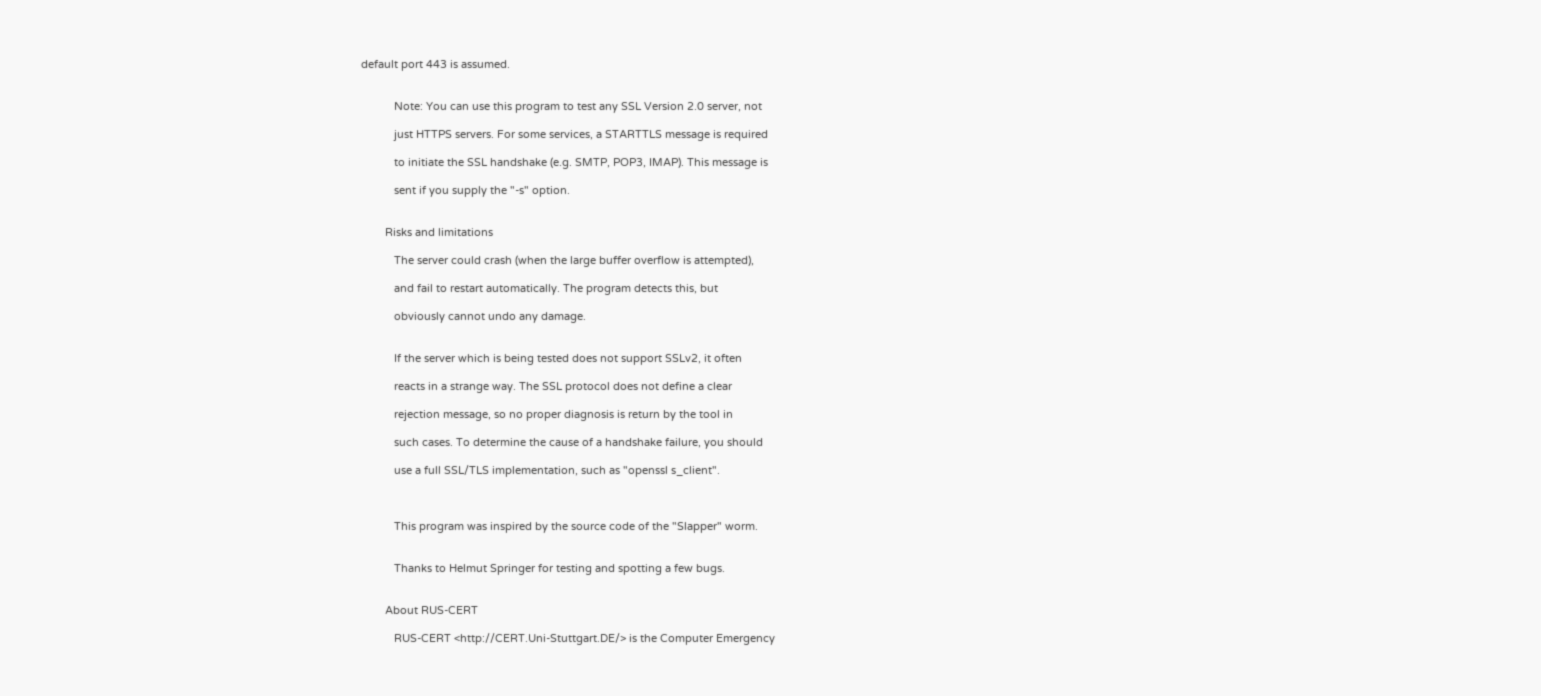default port 443 is assumed.


           Note: You can use this program to test any SSL Version 2.0 server, not

           just HTTPS servers. For some services, a STARTTLS message is required

           to initiate the SSL handshake (e.g. SMTP, POP3, IMAP). This message is

           sent if you supply the "-s" option.


        Risks and limitations

           The server could crash (when the large buffer overflow is attempted),

           and fail to restart automatically. The program detects this, but

           obviously cannot undo any damage.


           If the server which is being tested does not support SSLv2, it often

           reacts in a strange way. The SSL protocol does not define a clear

           rejection message, so no proper diagnosis is return by the tool in

           such cases. To determine the cause of a handshake failure, you should

           use a full SSL/TLS implementation, such as "openssl s_client".



           This program was inspired by the source code of the "Slapper" worm.


           Thanks to Helmut Springer for testing and spotting a few bugs.


        About RUS-CERT

           RUS-CERT <http://CERT.Uni-Stuttgart.DE/> is the Computer Emergency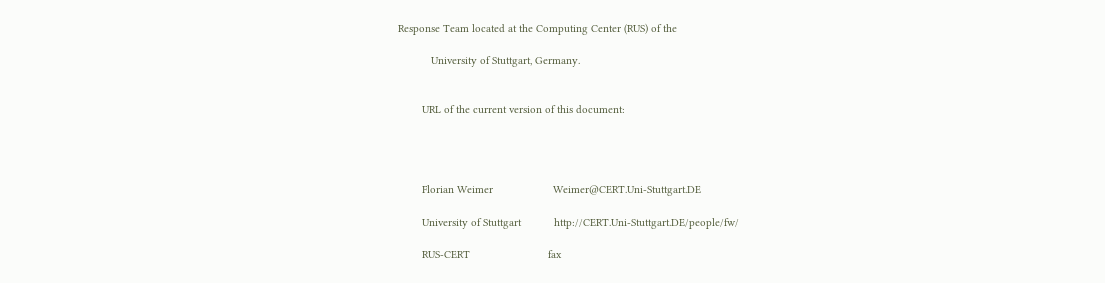Response Team located at the Computing Center (RUS) of the

           University of Stuttgart, Germany.


        URL of the current version of this document:




        Florian Weimer                    Weimer@CERT.Uni-Stuttgart.DE

        University of Stuttgart           http://CERT.Uni-Stuttgart.DE/people/fw/

        RUS-CERT                          fax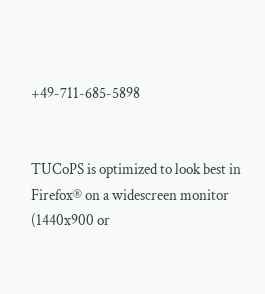+49-711-685-5898


TUCoPS is optimized to look best in Firefox® on a widescreen monitor (1440x900 or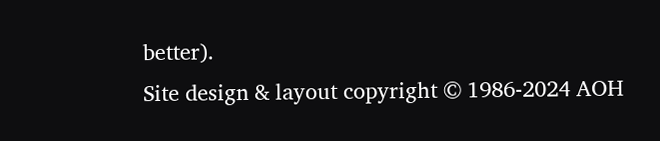better).
Site design & layout copyright © 1986-2024 AOH